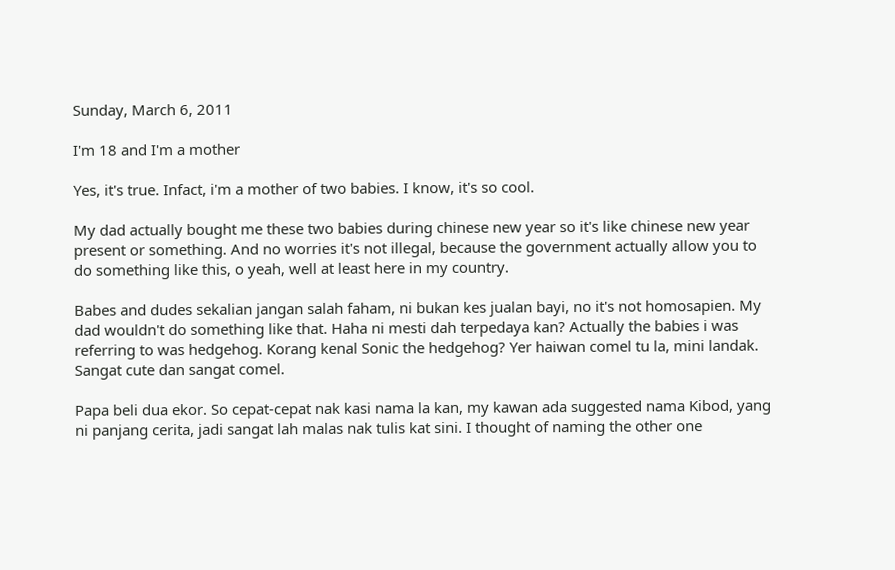Sunday, March 6, 2011

I'm 18 and I'm a mother

Yes, it's true. Infact, i'm a mother of two babies. I know, it's so cool.

My dad actually bought me these two babies during chinese new year so it's like chinese new year present or something. And no worries it's not illegal, because the government actually allow you to do something like this, o yeah, well at least here in my country.

Babes and dudes sekalian jangan salah faham, ni bukan kes jualan bayi, no it's not homosapien. My dad wouldn't do something like that. Haha ni mesti dah terpedaya kan? Actually the babies i was referring to was hedgehog. Korang kenal Sonic the hedgehog? Yer haiwan comel tu la, mini landak. Sangat cute dan sangat comel.

Papa beli dua ekor. So cepat-cepat nak kasi nama la kan, my kawan ada suggested nama Kibod, yang ni panjang cerita, jadi sangat lah malas nak tulis kat sini. I thought of naming the other one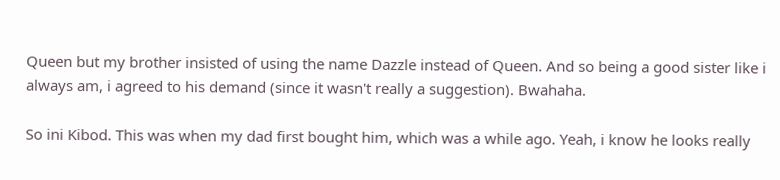Queen but my brother insisted of using the name Dazzle instead of Queen. And so being a good sister like i always am, i agreed to his demand (since it wasn't really a suggestion). Bwahaha.

So ini Kibod. This was when my dad first bought him, which was a while ago. Yeah, i know he looks really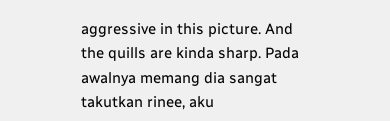aggressive in this picture. And the quills are kinda sharp. Pada awalnya memang dia sangat takutkan rinee, aku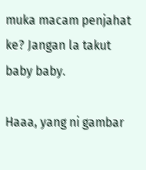muka macam penjahat ke? Jangan la takut baby baby.

Haaa, yang ni gambar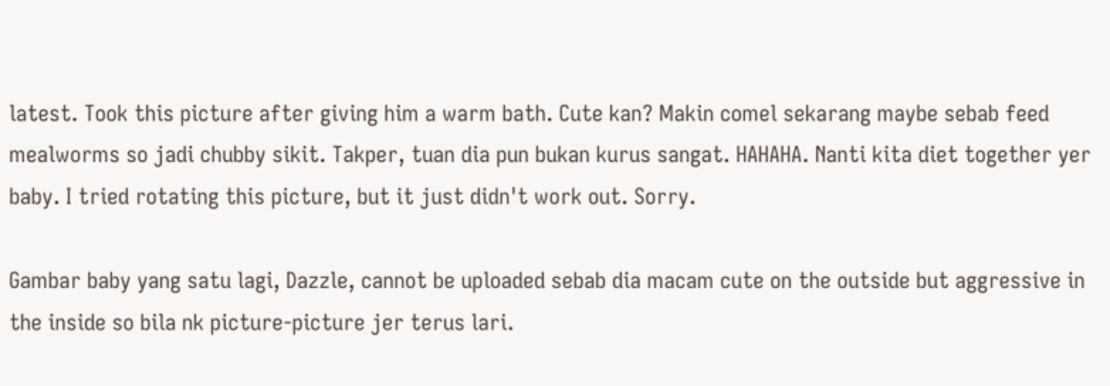latest. Took this picture after giving him a warm bath. Cute kan? Makin comel sekarang maybe sebab feed mealworms so jadi chubby sikit. Takper, tuan dia pun bukan kurus sangat. HAHAHA. Nanti kita diet together yer baby. I tried rotating this picture, but it just didn't work out. Sorry.

Gambar baby yang satu lagi, Dazzle, cannot be uploaded sebab dia macam cute on the outside but aggressive in the inside so bila nk picture-picture jer terus lari.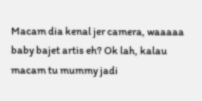Macam dia kenal jer camera, waaaaa baby bajet artis eh? Ok lah, kalau macam tu mummy jadi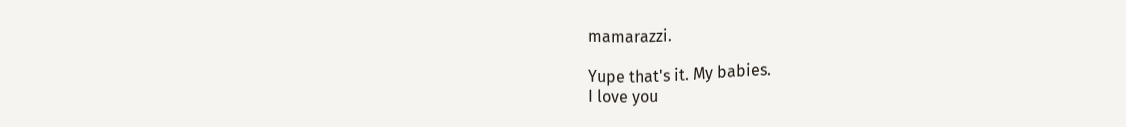mamarazzi.

Yupe that's it. My babies.
I love you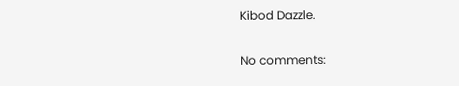Kibod Dazzle.

No comments: